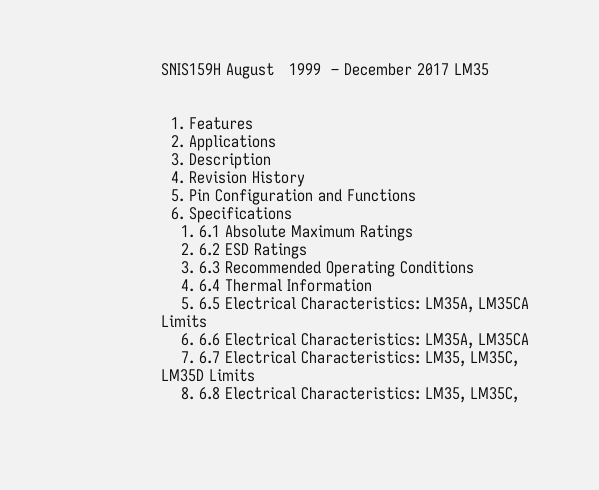SNIS159H August   1999  – December 2017 LM35


  1. Features
  2. Applications
  3. Description
  4. Revision History
  5. Pin Configuration and Functions
  6. Specifications
    1. 6.1 Absolute Maximum Ratings
    2. 6.2 ESD Ratings
    3. 6.3 Recommended Operating Conditions
    4. 6.4 Thermal Information
    5. 6.5 Electrical Characteristics: LM35A, LM35CA Limits
    6. 6.6 Electrical Characteristics: LM35A, LM35CA
    7. 6.7 Electrical Characteristics: LM35, LM35C, LM35D Limits
    8. 6.8 Electrical Characteristics: LM35, LM35C,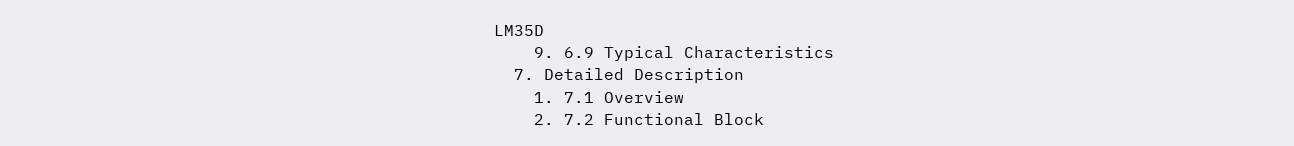LM35D
    9. 6.9 Typical Characteristics
  7. Detailed Description
    1. 7.1 Overview
    2. 7.2 Functional Block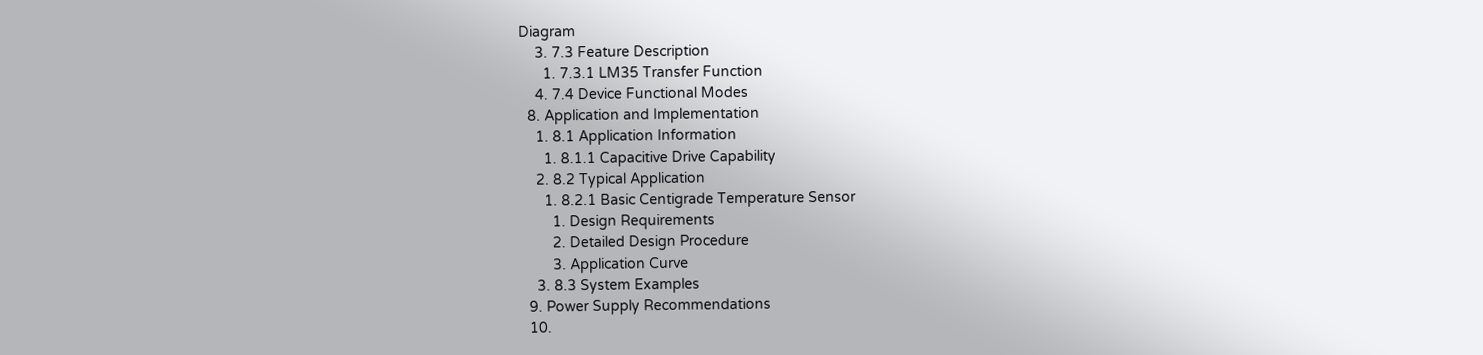Diagram
    3. 7.3 Feature Description
      1. 7.3.1 LM35 Transfer Function
    4. 7.4 Device Functional Modes
  8. Application and Implementation
    1. 8.1 Application Information
      1. 8.1.1 Capacitive Drive Capability
    2. 8.2 Typical Application
      1. 8.2.1 Basic Centigrade Temperature Sensor
        1. Design Requirements
        2. Detailed Design Procedure
        3. Application Curve
    3. 8.3 System Examples
  9. Power Supply Recommendations
  10.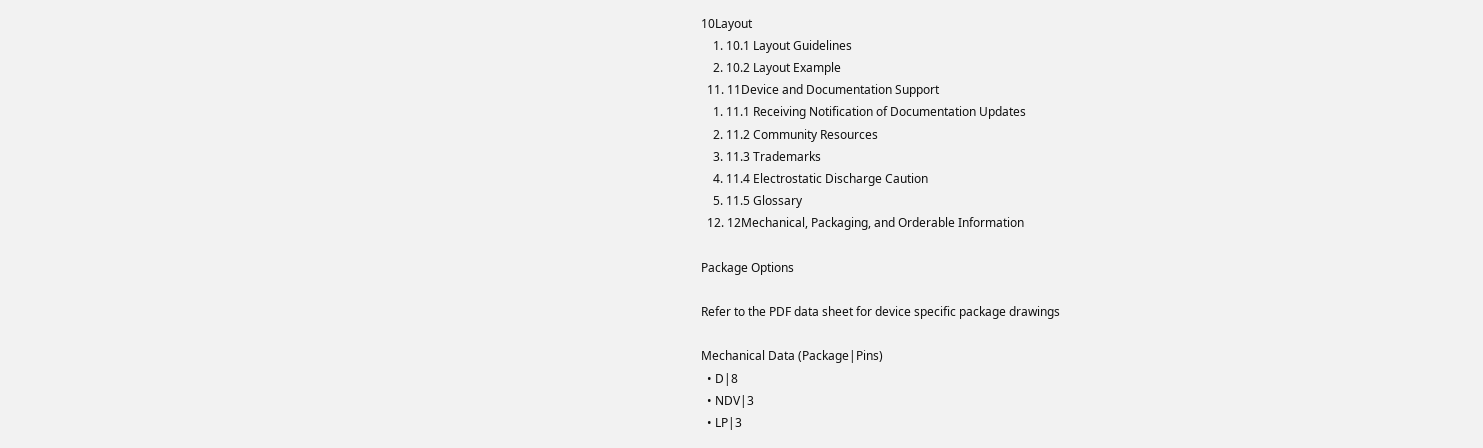10Layout
    1. 10.1 Layout Guidelines
    2. 10.2 Layout Example
  11. 11Device and Documentation Support
    1. 11.1 Receiving Notification of Documentation Updates
    2. 11.2 Community Resources
    3. 11.3 Trademarks
    4. 11.4 Electrostatic Discharge Caution
    5. 11.5 Glossary
  12. 12Mechanical, Packaging, and Orderable Information

Package Options

Refer to the PDF data sheet for device specific package drawings

Mechanical Data (Package|Pins)
  • D|8
  • NDV|3
  • LP|3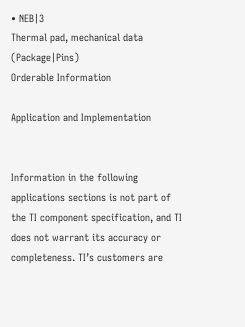• NEB|3
Thermal pad, mechanical data (Package|Pins)
Orderable Information

Application and Implementation


Information in the following applications sections is not part of the TI component specification, and TI does not warrant its accuracy or completeness. TI’s customers are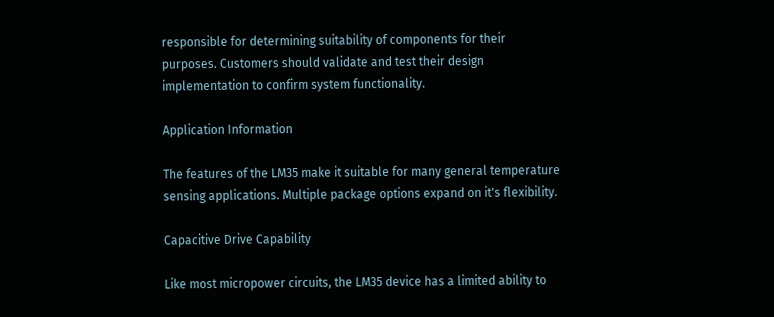responsible for determining suitability of components for their purposes. Customers should validate and test their design implementation to confirm system functionality.

Application Information

The features of the LM35 make it suitable for many general temperature sensing applications. Multiple package options expand on it's flexibility.

Capacitive Drive Capability

Like most micropower circuits, the LM35 device has a limited ability to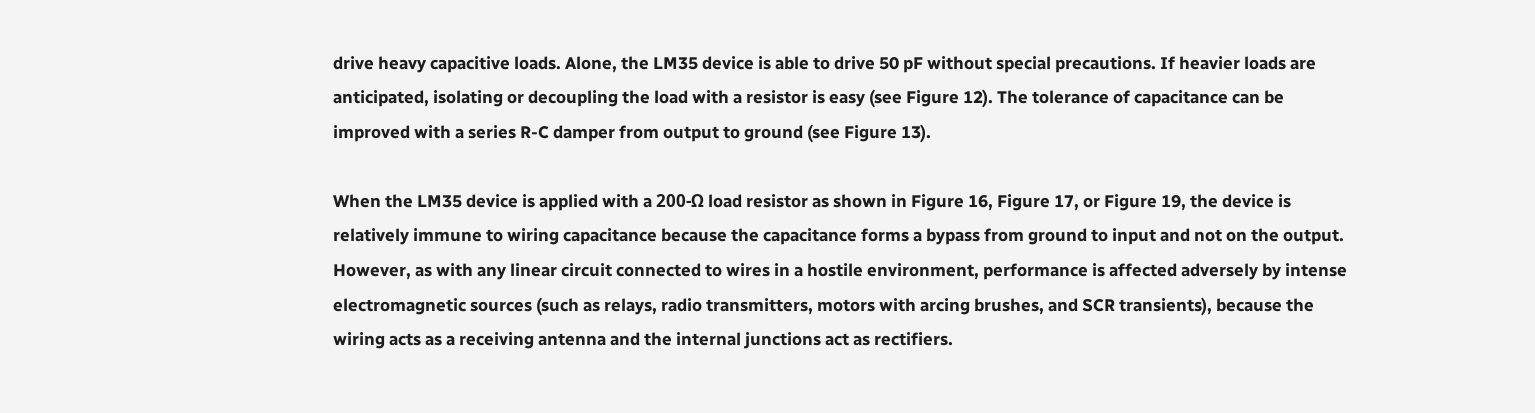drive heavy capacitive loads. Alone, the LM35 device is able to drive 50 pF without special precautions. If heavier loads are anticipated, isolating or decoupling the load with a resistor is easy (see Figure 12). The tolerance of capacitance can be improved with a series R-C damper from output to ground (see Figure 13).

When the LM35 device is applied with a 200-Ω load resistor as shown in Figure 16, Figure 17, or Figure 19, the device is relatively immune to wiring capacitance because the capacitance forms a bypass from ground to input and not on the output. However, as with any linear circuit connected to wires in a hostile environment, performance is affected adversely by intense electromagnetic sources (such as relays, radio transmitters, motors with arcing brushes, and SCR transients), because the wiring acts as a receiving antenna and the internal junctions act as rectifiers.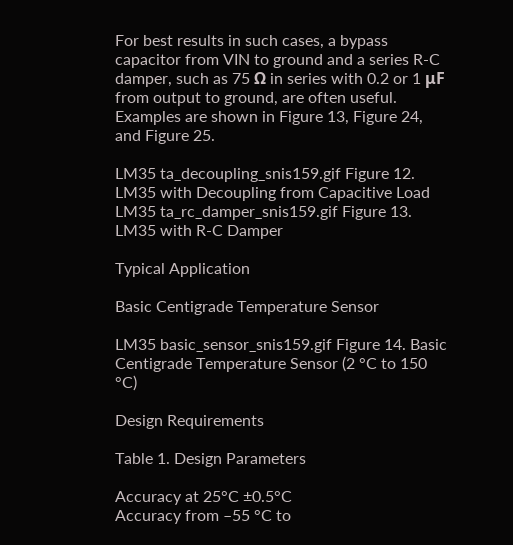For best results in such cases, a bypass capacitor from VIN to ground and a series R-C damper, such as 75 Ω in series with 0.2 or 1 μF from output to ground, are often useful. Examples are shown in Figure 13, Figure 24, and Figure 25.

LM35 ta_decoupling_snis159.gif Figure 12. LM35 with Decoupling from Capacitive Load
LM35 ta_rc_damper_snis159.gif Figure 13. LM35 with R-C Damper

Typical Application

Basic Centigrade Temperature Sensor

LM35 basic_sensor_snis159.gif Figure 14. Basic Centigrade Temperature Sensor (2 °C to 150 °C)

Design Requirements

Table 1. Design Parameters

Accuracy at 25°C ±0.5°C
Accuracy from –55 °C to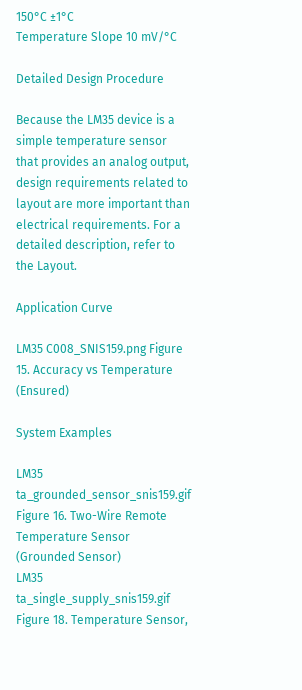150°C ±1°C
Temperature Slope 10 mV/°C

Detailed Design Procedure

Because the LM35 device is a simple temperature sensor that provides an analog output, design requirements related to layout are more important than electrical requirements. For a detailed description, refer to the Layout.

Application Curve

LM35 C008_SNIS159.png Figure 15. Accuracy vs Temperature (Ensured)

System Examples

LM35 ta_grounded_sensor_snis159.gif Figure 16. Two-Wire Remote Temperature Sensor
(Grounded Sensor)
LM35 ta_single_supply_snis159.gif Figure 18. Temperature Sensor,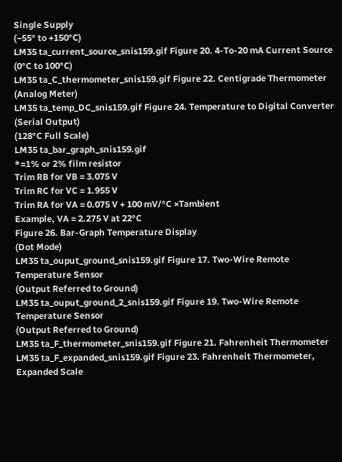Single Supply
(−55° to +150°C)
LM35 ta_current_source_snis159.gif Figure 20. 4-To-20 mA Current Source
(0°C to 100°C)
LM35 ta_C_thermometer_snis159.gif Figure 22. Centigrade Thermometer
(Analog Meter)
LM35 ta_temp_DC_snis159.gif Figure 24. Temperature to Digital Converter
(Serial Output)
(128°C Full Scale)
LM35 ta_bar_graph_snis159.gif
*=1% or 2% film resistor
Trim RB for VB = 3.075 V
Trim RC for VC = 1.955 V
Trim RA for VA = 0.075 V + 100 mV/°C ×Tambient
Example, VA = 2.275 V at 22°C
Figure 26. Bar-Graph Temperature Display
(Dot Mode)
LM35 ta_ouput_ground_snis159.gif Figure 17. Two-Wire Remote Temperature Sensor
(Output Referred to Ground)
LM35 ta_ouput_ground_2_snis159.gif Figure 19. Two-Wire Remote Temperature Sensor
(Output Referred to Ground)
LM35 ta_F_thermometer_snis159.gif Figure 21. Fahrenheit Thermometer
LM35 ta_F_expanded_snis159.gif Figure 23. Fahrenheit Thermometer, Expanded Scale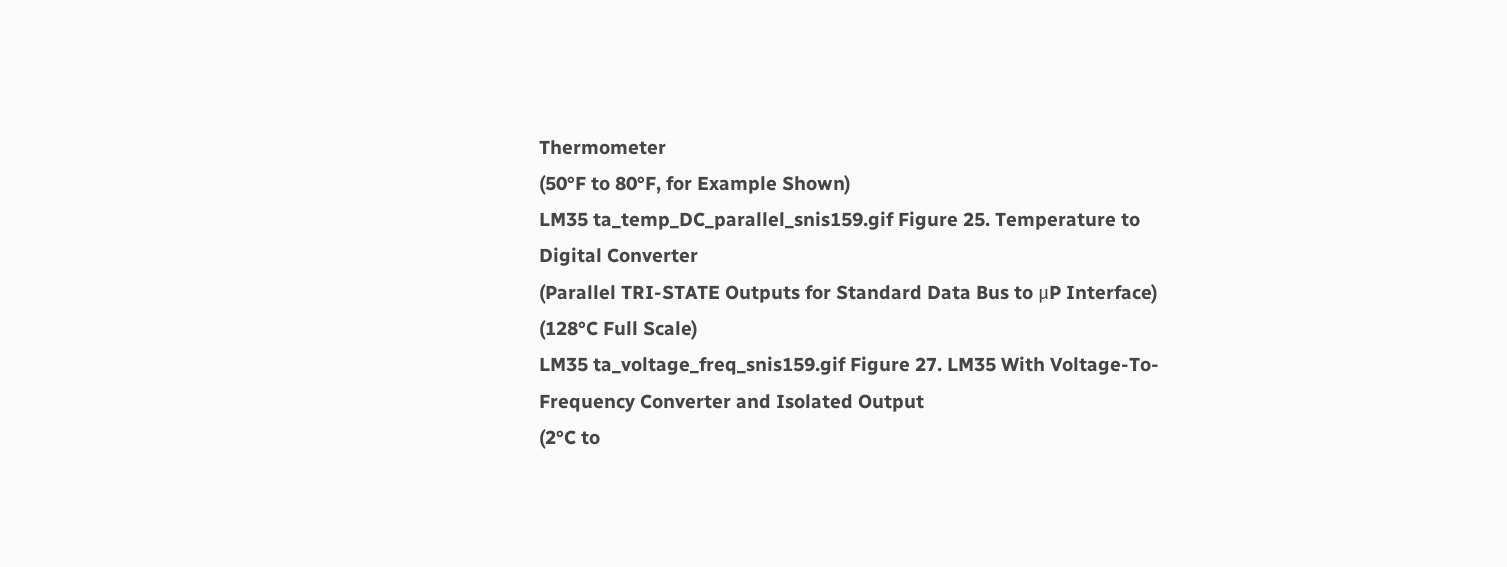Thermometer
(50°F to 80°F, for Example Shown)
LM35 ta_temp_DC_parallel_snis159.gif Figure 25. Temperature to Digital Converter
(Parallel TRI-STATE Outputs for Standard Data Bus to μP Interface)
(128°C Full Scale)
LM35 ta_voltage_freq_snis159.gif Figure 27. LM35 With Voltage-To-Frequency Converter and Isolated Output
(2°C to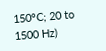150°C; 20 to 1500 Hz)